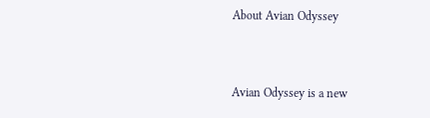About Avian Odyssey


Avian Odyssey is a new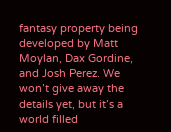fantasy property being developed by Matt Moylan, Dax Gordine, and Josh Perez. We won’t give away the details yet, but it’s a world filled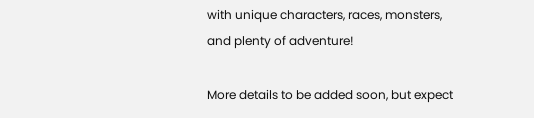with unique characters, races, monsters, and plenty of adventure!

More details to be added soon, but expect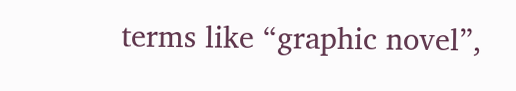terms like “graphic novel”,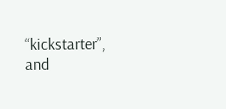“kickstarter”, and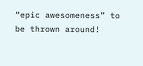“epic awesomeness” to be thrown around!